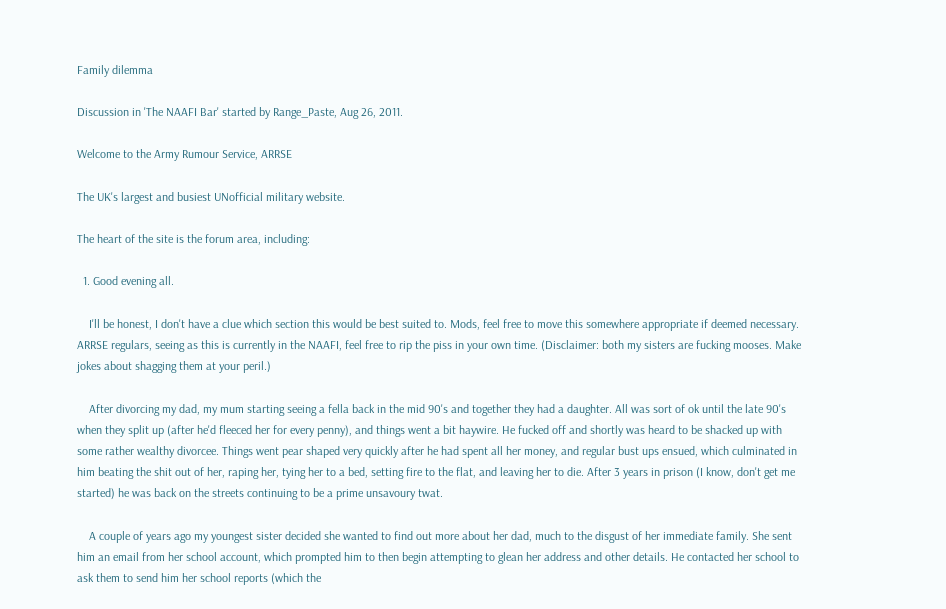Family dilemma

Discussion in 'The NAAFI Bar' started by Range_Paste, Aug 26, 2011.

Welcome to the Army Rumour Service, ARRSE

The UK's largest and busiest UNofficial military website.

The heart of the site is the forum area, including:

  1. Good evening all.

    I'll be honest, I don't have a clue which section this would be best suited to. Mods, feel free to move this somewhere appropriate if deemed necessary. ARRSE regulars, seeing as this is currently in the NAAFI, feel free to rip the piss in your own time. (Disclaimer: both my sisters are fucking mooses. Make jokes about shagging them at your peril.)

    After divorcing my dad, my mum starting seeing a fella back in the mid 90's and together they had a daughter. All was sort of ok until the late 90's when they split up (after he'd fleeced her for every penny), and things went a bit haywire. He fucked off and shortly was heard to be shacked up with some rather wealthy divorcee. Things went pear shaped very quickly after he had spent all her money, and regular bust ups ensued, which culminated in him beating the shit out of her, raping her, tying her to a bed, setting fire to the flat, and leaving her to die. After 3 years in prison (I know, don't get me started) he was back on the streets continuing to be a prime unsavoury twat.

    A couple of years ago my youngest sister decided she wanted to find out more about her dad, much to the disgust of her immediate family. She sent him an email from her school account, which prompted him to then begin attempting to glean her address and other details. He contacted her school to ask them to send him her school reports (which the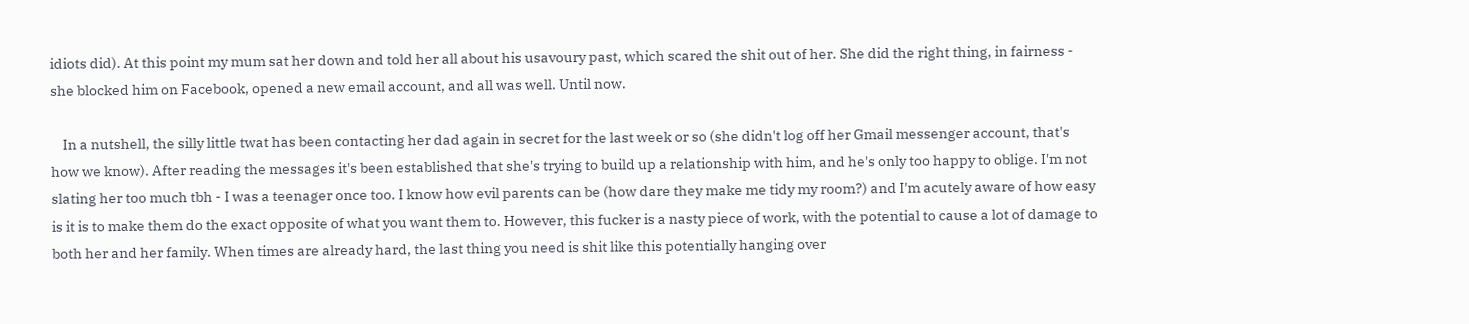idiots did). At this point my mum sat her down and told her all about his usavoury past, which scared the shit out of her. She did the right thing, in fairness - she blocked him on Facebook, opened a new email account, and all was well. Until now.

    In a nutshell, the silly little twat has been contacting her dad again in secret for the last week or so (she didn't log off her Gmail messenger account, that's how we know). After reading the messages it's been established that she's trying to build up a relationship with him, and he's only too happy to oblige. I'm not slating her too much tbh - I was a teenager once too. I know how evil parents can be (how dare they make me tidy my room?) and I'm acutely aware of how easy is it is to make them do the exact opposite of what you want them to. However, this fucker is a nasty piece of work, with the potential to cause a lot of damage to both her and her family. When times are already hard, the last thing you need is shit like this potentially hanging over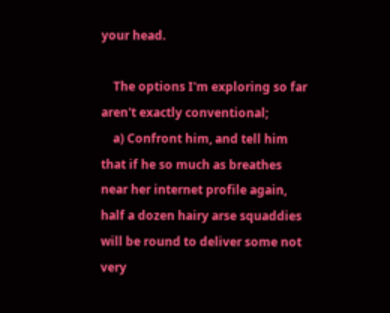your head.

    The options I'm exploring so far aren't exactly conventional;
    a) Confront him, and tell him that if he so much as breathes near her internet profile again, half a dozen hairy arse squaddies will be round to deliver some not very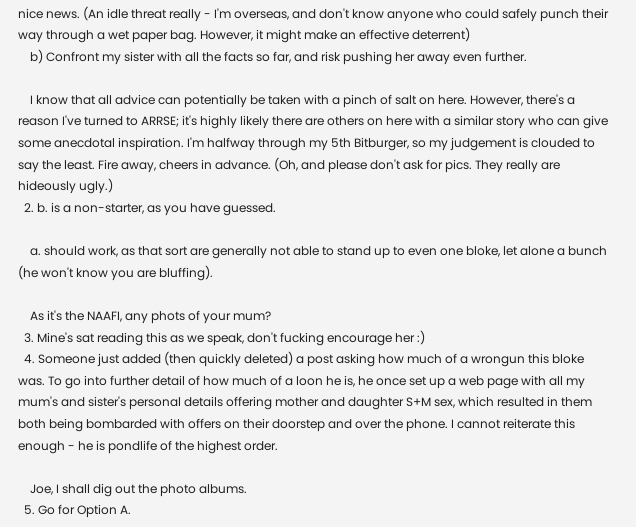nice news. (An idle threat really - I'm overseas, and don't know anyone who could safely punch their way through a wet paper bag. However, it might make an effective deterrent)
    b) Confront my sister with all the facts so far, and risk pushing her away even further.

    I know that all advice can potentially be taken with a pinch of salt on here. However, there's a reason I've turned to ARRSE; it's highly likely there are others on here with a similar story who can give some anecdotal inspiration. I'm halfway through my 5th Bitburger, so my judgement is clouded to say the least. Fire away, cheers in advance. (Oh, and please don't ask for pics. They really are hideously ugly.)
  2. b. is a non-starter, as you have guessed.

    a. should work, as that sort are generally not able to stand up to even one bloke, let alone a bunch (he won't know you are bluffing).

    As it's the NAAFI, any phots of your mum?
  3. Mine's sat reading this as we speak, don't fucking encourage her :)
  4. Someone just added (then quickly deleted) a post asking how much of a wrongun this bloke was. To go into further detail of how much of a loon he is, he once set up a web page with all my mum's and sister's personal details offering mother and daughter S+M sex, which resulted in them both being bombarded with offers on their doorstep and over the phone. I cannot reiterate this enough - he is pondlife of the highest order.

    Joe, I shall dig out the photo albums.
  5. Go for Option A.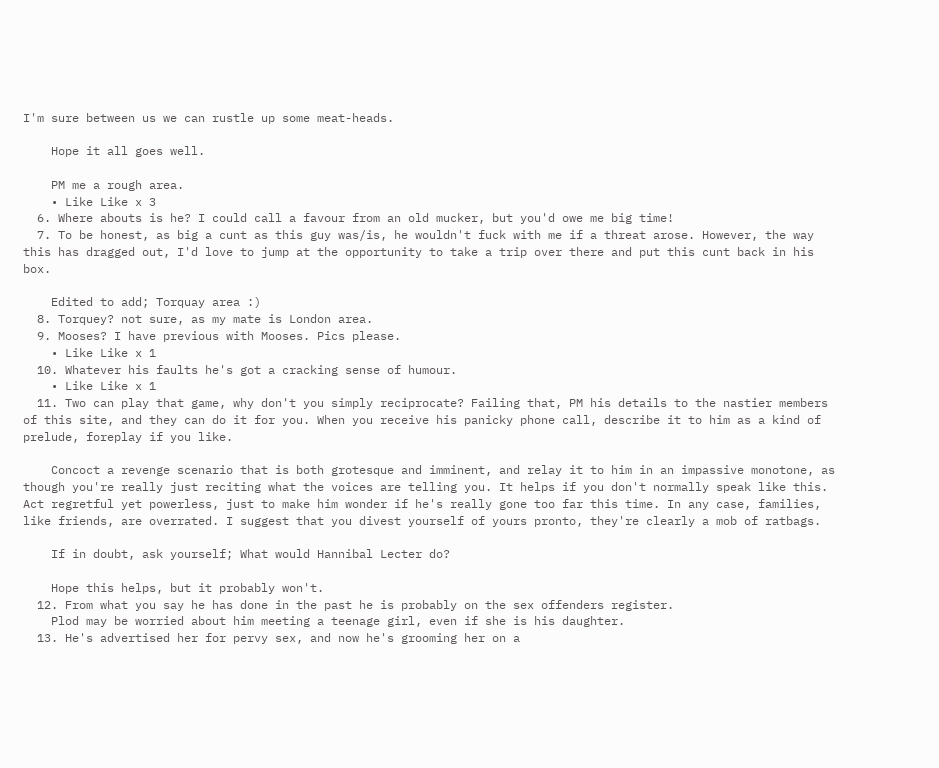I'm sure between us we can rustle up some meat-heads.

    Hope it all goes well.

    PM me a rough area.
    • Like Like x 3
  6. Where abouts is he? I could call a favour from an old mucker, but you'd owe me big time!
  7. To be honest, as big a cunt as this guy was/is, he wouldn't fuck with me if a threat arose. However, the way this has dragged out, I'd love to jump at the opportunity to take a trip over there and put this cunt back in his box.

    Edited to add; Torquay area :)
  8. Torquey? not sure, as my mate is London area.
  9. Mooses? I have previous with Mooses. Pics please.
    • Like Like x 1
  10. Whatever his faults he's got a cracking sense of humour.
    • Like Like x 1
  11. Two can play that game, why don't you simply reciprocate? Failing that, PM his details to the nastier members of this site, and they can do it for you. When you receive his panicky phone call, describe it to him as a kind of prelude, foreplay if you like.

    Concoct a revenge scenario that is both grotesque and imminent, and relay it to him in an impassive monotone, as though you're really just reciting what the voices are telling you. It helps if you don't normally speak like this. Act regretful yet powerless, just to make him wonder if he's really gone too far this time. In any case, families, like friends, are overrated. I suggest that you divest yourself of yours pronto, they're clearly a mob of ratbags.

    If in doubt, ask yourself; What would Hannibal Lecter do?

    Hope this helps, but it probably won't.
  12. From what you say he has done in the past he is probably on the sex offenders register.
    Plod may be worried about him meeting a teenage girl, even if she is his daughter.
  13. He's advertised her for pervy sex, and now he's grooming her on a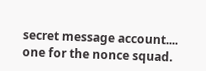secret message account.... one for the nonce squad.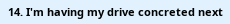14. I'm having my drive concreted next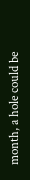month, a hole could be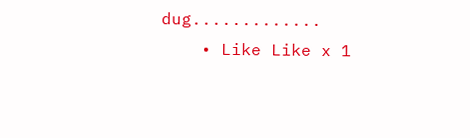dug.............
    • Like Like x 1